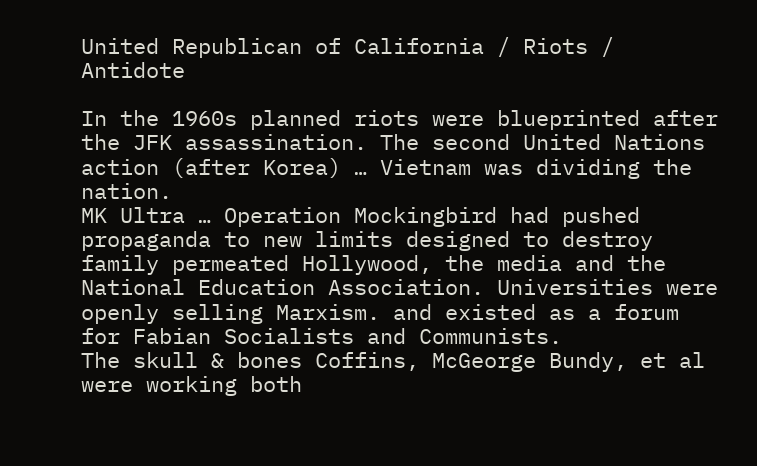United Republican of California / Riots / Antidote

In the 1960s planned riots were blueprinted after the JFK assassination. The second United Nations action (after Korea) … Vietnam was dividing the nation.
MK Ultra … Operation Mockingbird had pushed propaganda to new limits designed to destroy family permeated Hollywood, the media and the National Education Association. Universities were openly selling Marxism. and existed as a forum for Fabian Socialists and Communists.
The skull & bones Coffins, McGeorge Bundy, et al were working both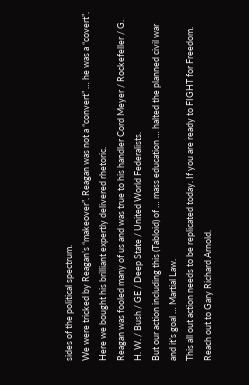sides of the political spectrum.
We were tricked by Reagan’s “makeover”. Reagan was not a “convert” … he was a “covert”. Here we bought his brilliant expertly delivered rhetoric.
Reagan was fooled many of us and was true to his handler Cord Meyer / Rockefeller / G. H. W. / Bush / GE / Deep State / United World Federalists.
But our action including this (Tabloid) of … mass education … halted the planned civil war and it’s goal … Martial Law.
This all out action needs to be replicated today. If you are ready to FIGHT for Freedom. Reach out to Gary Richard Arnold.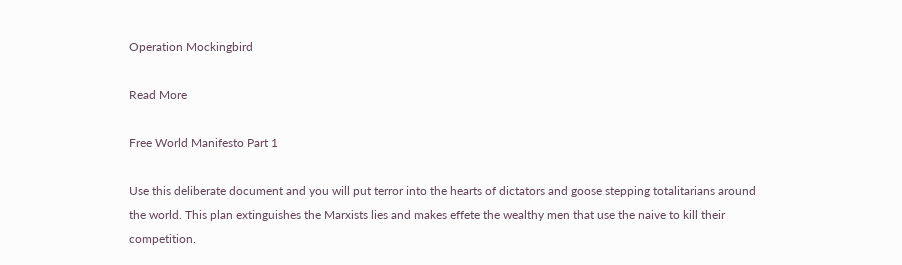Operation Mockingbird

Read More

Free World Manifesto Part 1

Use this deliberate document and you will put terror into the hearts of dictators and goose stepping totalitarians around the world. This plan extinguishes the Marxists lies and makes effete the wealthy men that use the naive to kill their competition.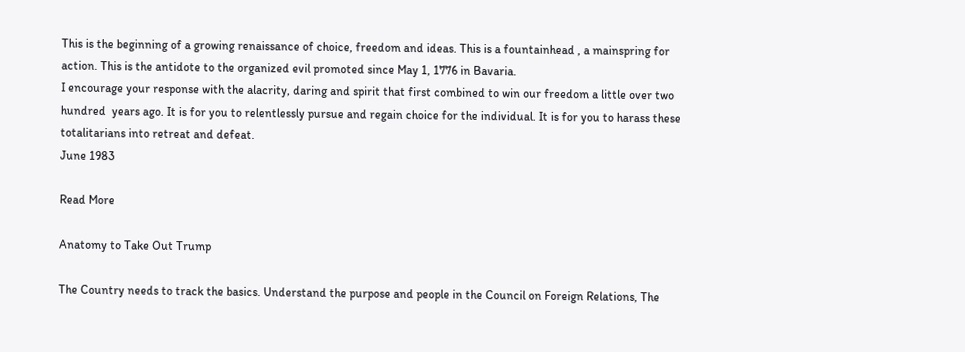This is the beginning of a growing renaissance of choice, freedom and ideas. This is a fountainhead , a mainspring for action. This is the antidote to the organized evil promoted since May 1, 1776 in Bavaria.
I encourage your response with the alacrity, daring and spirit that first combined to win our freedom a little over two hundred  years ago. It is for you to relentlessly pursue and regain choice for the individual. It is for you to harass these totalitarians into retreat and defeat.
June 1983

Read More

Anatomy to Take Out Trump

The Country needs to track the basics. Understand the purpose and people in the Council on Foreign Relations, The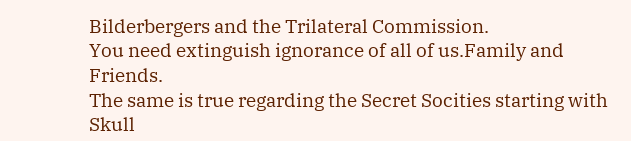Bilderbergers and the Trilateral Commission.
You need extinguish ignorance of all of us.Family and Friends.
The same is true regarding the Secret Socities starting with Skull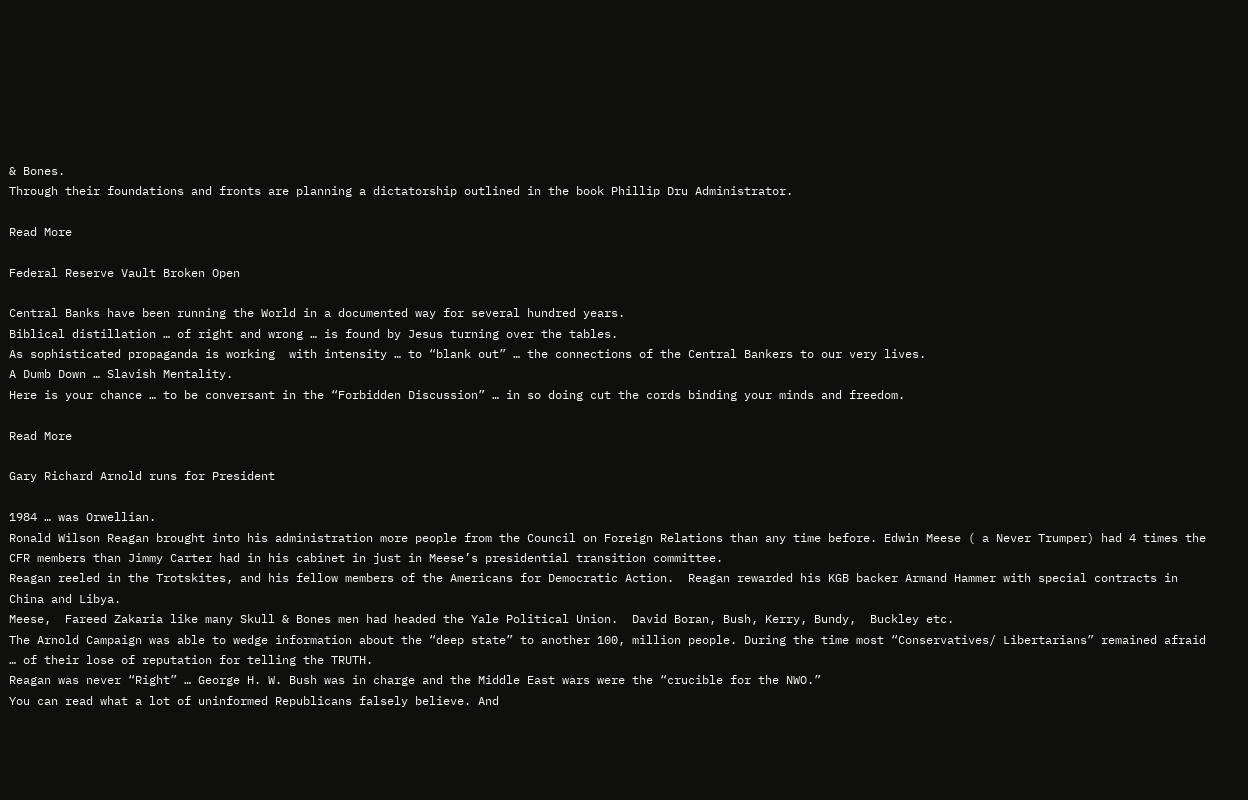& Bones.
Through their foundations and fronts are planning a dictatorship outlined in the book Phillip Dru Administrator.

Read More

Federal Reserve Vault Broken Open

Central Banks have been running the World in a documented way for several hundred years.
Biblical distillation … of right and wrong … is found by Jesus turning over the tables.
As sophisticated propaganda is working  with intensity … to “blank out” … the connections of the Central Bankers to our very lives.
A Dumb Down … Slavish Mentality.
Here is your chance … to be conversant in the “Forbidden Discussion” … in so doing cut the cords binding your minds and freedom.

Read More

Gary Richard Arnold runs for President

1984 … was Orwellian.
Ronald Wilson Reagan brought into his administration more people from the Council on Foreign Relations than any time before. Edwin Meese ( a Never Trumper) had 4 times the CFR members than Jimmy Carter had in his cabinet in just in Meese’s presidential transition committee.
Reagan reeled in the Trotskites, and his fellow members of the Americans for Democratic Action.  Reagan rewarded his KGB backer Armand Hammer with special contracts in China and Libya.
Meese,  Fareed Zakaria like many Skull & Bones men had headed the Yale Political Union.  David Boran, Bush, Kerry, Bundy,  Buckley etc.
The Arnold Campaign was able to wedge information about the “deep state” to another 100, million people. During the time most “Conservatives/ Libertarians” remained afraid … of their lose of reputation for telling the TRUTH.
Reagan was never “Right” … George H. W. Bush was in charge and the Middle East wars were the “crucible for the NWO.”
You can read what a lot of uninformed Republicans falsely believe. And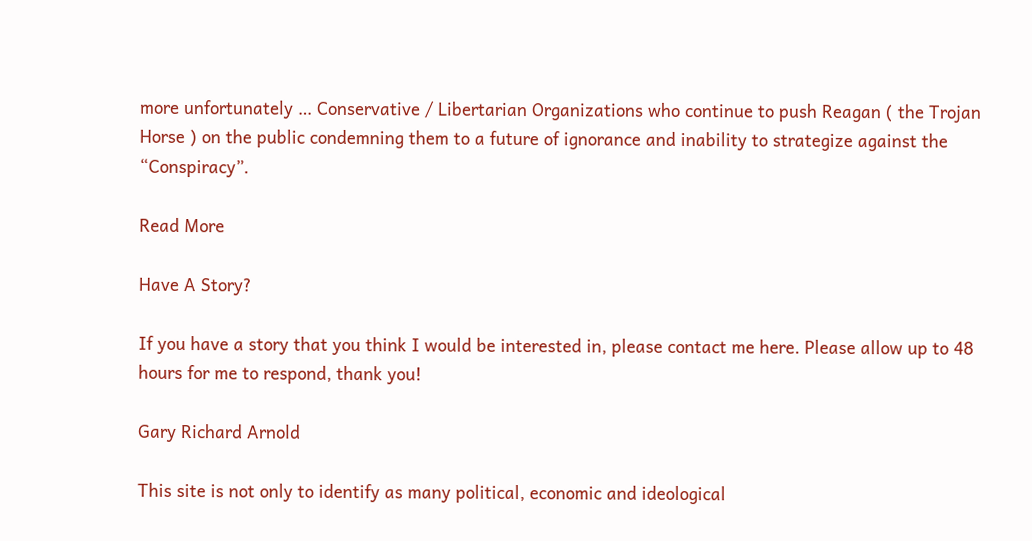more unfortunately … Conservative / Libertarian Organizations who continue to push Reagan ( the Trojan Horse ) on the public condemning them to a future of ignorance and inability to strategize against the “Conspiracy”.

Read More

Have A Story?

If you have a story that you think I would be interested in, please contact me here. Please allow up to 48 hours for me to respond, thank you!

Gary Richard Arnold

This site is not only to identify as many political, economic and ideological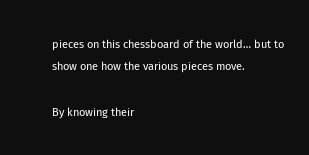pieces on this chessboard of the world… but to show one how the various pieces move.

By knowing their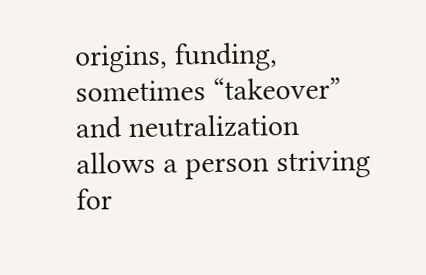origins, funding, sometimes “takeover” and neutralization allows a person striving for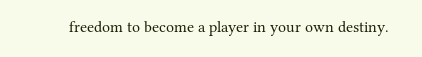freedom to become a player in your own destiny.